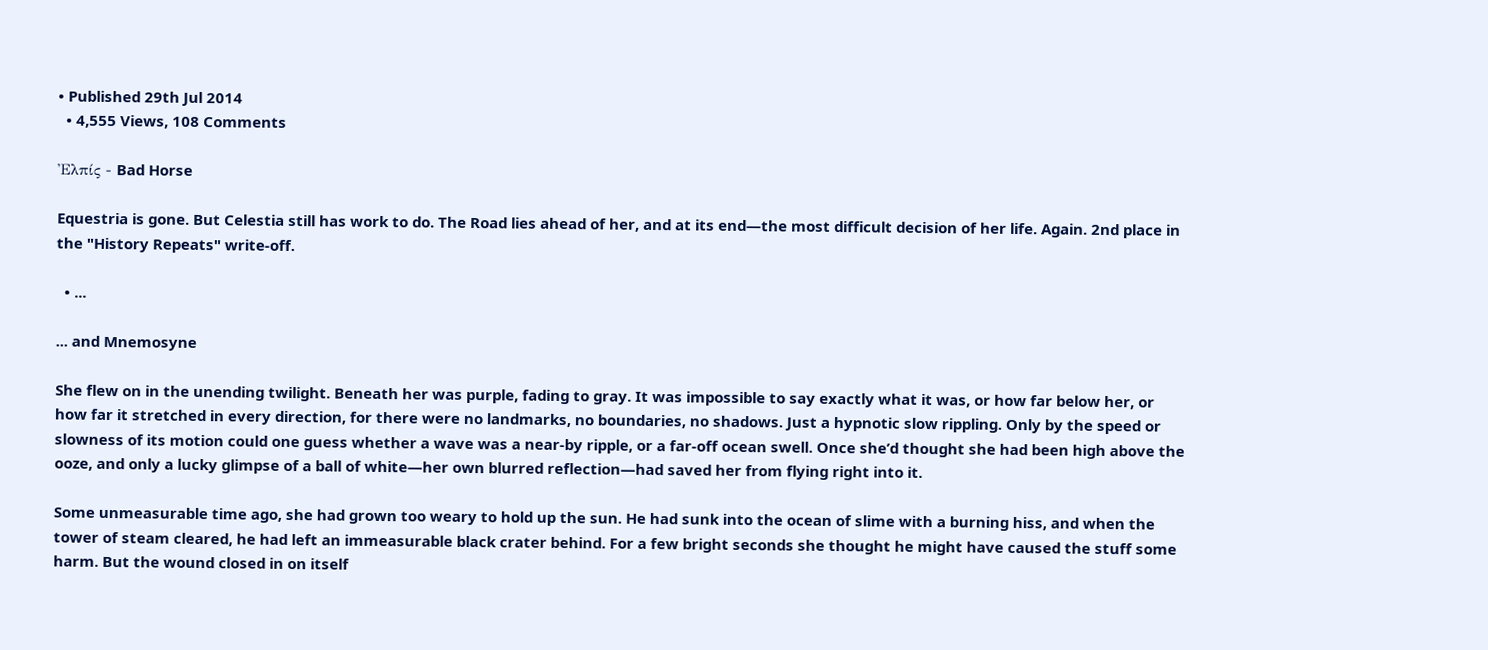• Published 29th Jul 2014
  • 4,555 Views, 108 Comments

Ἐλπίς - Bad Horse

Equestria is gone. But Celestia still has work to do. The Road lies ahead of her, and at its end—the most difficult decision of her life. Again. 2nd place in the "History Repeats" write-off.

  • ...

... and Mnemosyne

She flew on in the unending twilight. Beneath her was purple, fading to gray. It was impossible to say exactly what it was, or how far below her, or how far it stretched in every direction, for there were no landmarks, no boundaries, no shadows. Just a hypnotic slow rippling. Only by the speed or slowness of its motion could one guess whether a wave was a near-by ripple, or a far-off ocean swell. Once she’d thought she had been high above the ooze, and only a lucky glimpse of a ball of white—her own blurred reflection—had saved her from flying right into it.

Some unmeasurable time ago, she had grown too weary to hold up the sun. He had sunk into the ocean of slime with a burning hiss, and when the tower of steam cleared, he had left an immeasurable black crater behind. For a few bright seconds she thought he might have caused the stuff some harm. But the wound closed in on itself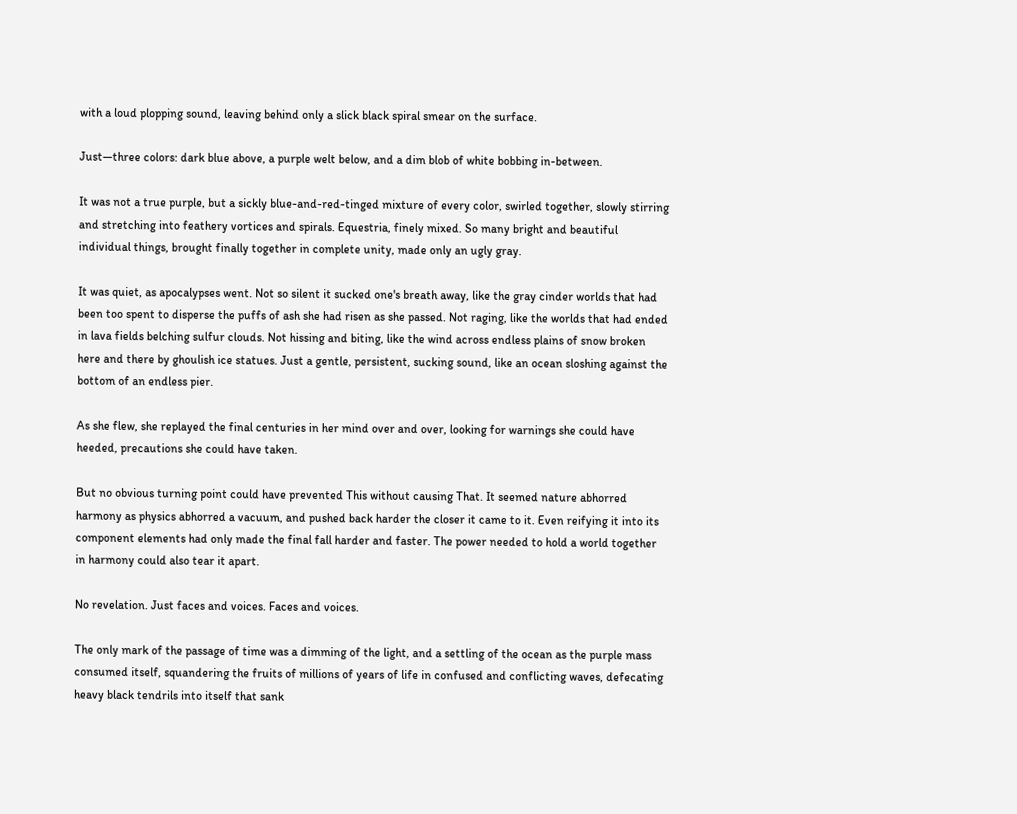with a loud plopping sound, leaving behind only a slick black spiral smear on the surface.

Just—three colors: dark blue above, a purple welt below, and a dim blob of white bobbing in-between.

It was not a true purple, but a sickly blue-and-red-tinged mixture of every color, swirled together, slowly stirring and stretching into feathery vortices and spirals. Equestria, finely mixed. So many bright and beautiful individual things, brought finally together in complete unity, made only an ugly gray.

It was quiet, as apocalypses went. Not so silent it sucked one's breath away, like the gray cinder worlds that had been too spent to disperse the puffs of ash she had risen as she passed. Not raging, like the worlds that had ended in lava fields belching sulfur clouds. Not hissing and biting, like the wind across endless plains of snow broken here and there by ghoulish ice statues. Just a gentle, persistent, sucking sound, like an ocean sloshing against the bottom of an endless pier.

As she flew, she replayed the final centuries in her mind over and over, looking for warnings she could have heeded, precautions she could have taken.

But no obvious turning point could have prevented This without causing That. It seemed nature abhorred harmony as physics abhorred a vacuum, and pushed back harder the closer it came to it. Even reifying it into its component elements had only made the final fall harder and faster. The power needed to hold a world together in harmony could also tear it apart.

No revelation. Just faces and voices. Faces and voices.

The only mark of the passage of time was a dimming of the light, and a settling of the ocean as the purple mass consumed itself, squandering the fruits of millions of years of life in confused and conflicting waves, defecating heavy black tendrils into itself that sank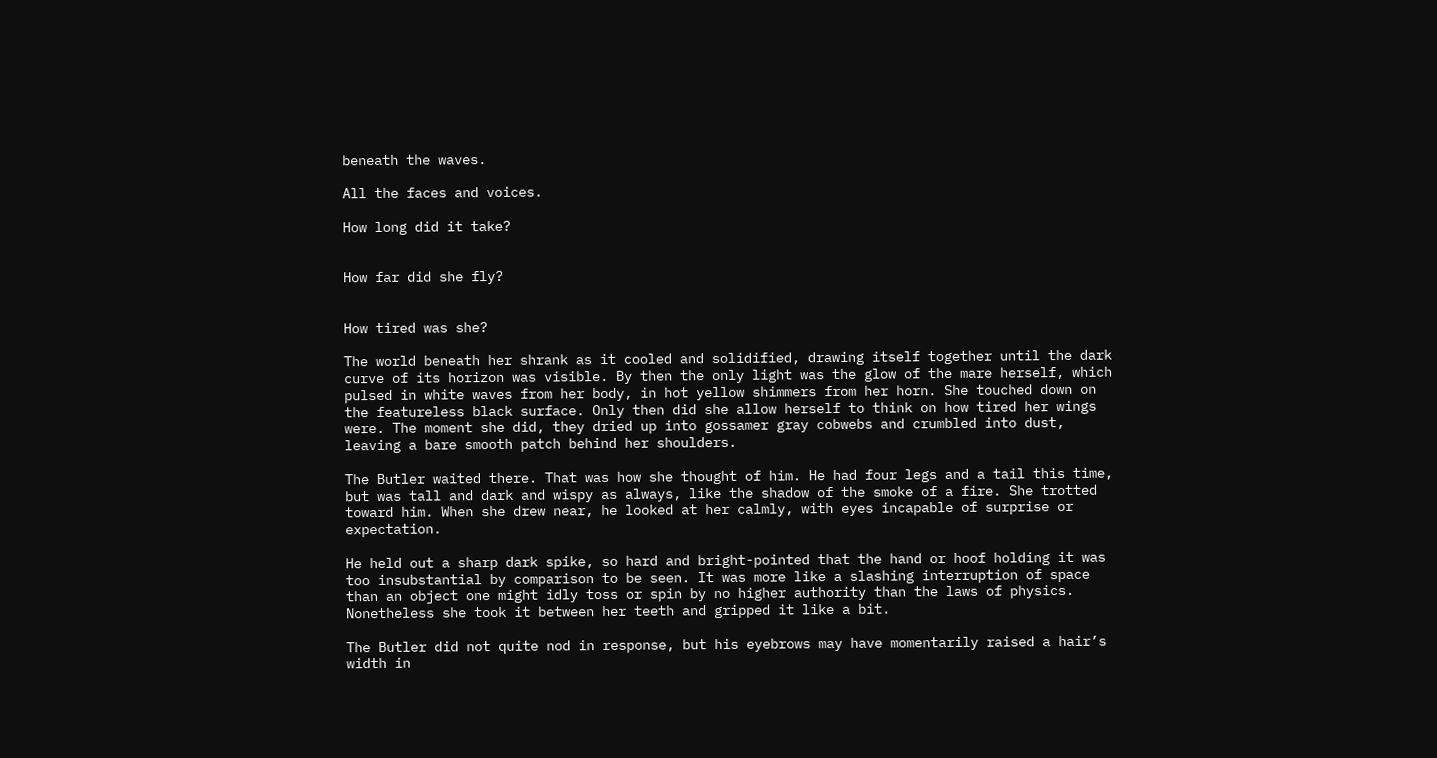beneath the waves.

All the faces and voices.

How long did it take?


How far did she fly?


How tired was she?

The world beneath her shrank as it cooled and solidified, drawing itself together until the dark curve of its horizon was visible. By then the only light was the glow of the mare herself, which pulsed in white waves from her body, in hot yellow shimmers from her horn. She touched down on the featureless black surface. Only then did she allow herself to think on how tired her wings were. The moment she did, they dried up into gossamer gray cobwebs and crumbled into dust, leaving a bare smooth patch behind her shoulders.

The Butler waited there. That was how she thought of him. He had four legs and a tail this time, but was tall and dark and wispy as always, like the shadow of the smoke of a fire. She trotted toward him. When she drew near, he looked at her calmly, with eyes incapable of surprise or expectation.

He held out a sharp dark spike, so hard and bright-pointed that the hand or hoof holding it was too insubstantial by comparison to be seen. It was more like a slashing interruption of space than an object one might idly toss or spin by no higher authority than the laws of physics. Nonetheless she took it between her teeth and gripped it like a bit.

The Butler did not quite nod in response, but his eyebrows may have momentarily raised a hair’s width in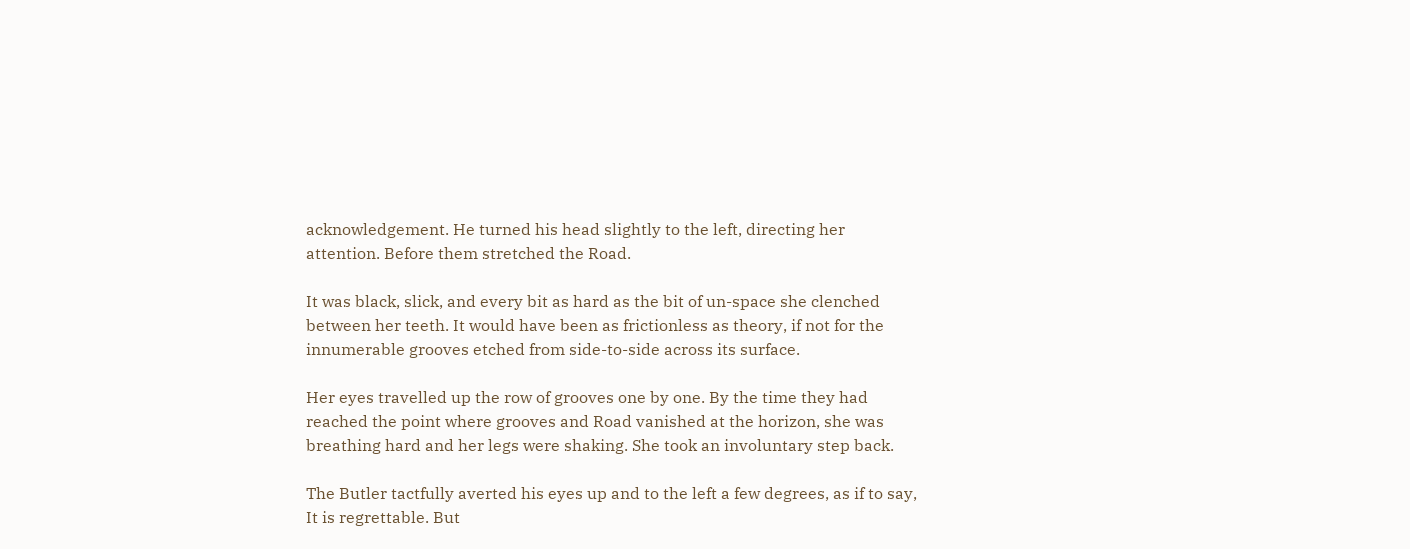acknowledgement. He turned his head slightly to the left, directing her attention. Before them stretched the Road.

It was black, slick, and every bit as hard as the bit of un-space she clenched between her teeth. It would have been as frictionless as theory, if not for the innumerable grooves etched from side-to-side across its surface.

Her eyes travelled up the row of grooves one by one. By the time they had reached the point where grooves and Road vanished at the horizon, she was breathing hard and her legs were shaking. She took an involuntary step back.

The Butler tactfully averted his eyes up and to the left a few degrees, as if to say, It is regrettable. But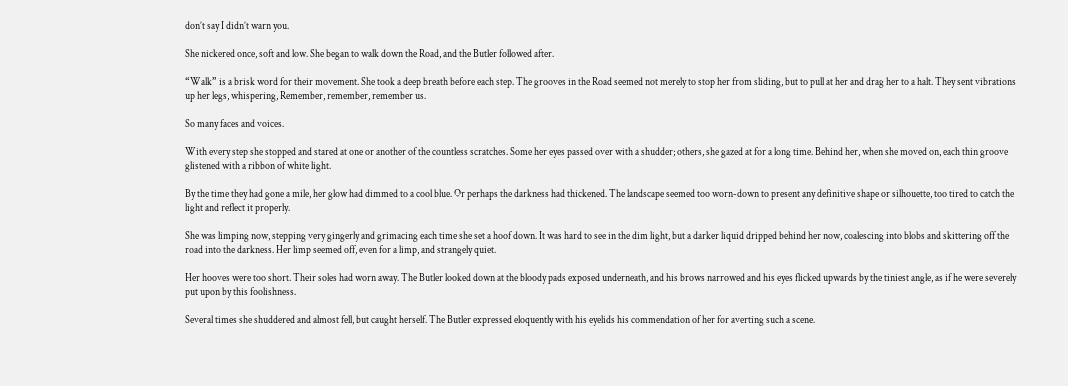don’t say I didn’t warn you.

She nickered once, soft and low. She began to walk down the Road, and the Butler followed after.

“Walk” is a brisk word for their movement. She took a deep breath before each step. The grooves in the Road seemed not merely to stop her from sliding, but to pull at her and drag her to a halt. They sent vibrations up her legs, whispering, Remember, remember, remember us.

So many faces and voices.

With every step she stopped and stared at one or another of the countless scratches. Some her eyes passed over with a shudder; others, she gazed at for a long time. Behind her, when she moved on, each thin groove glistened with a ribbon of white light.

By the time they had gone a mile, her glow had dimmed to a cool blue. Or perhaps the darkness had thickened. The landscape seemed too worn-down to present any definitive shape or silhouette, too tired to catch the light and reflect it properly.

She was limping now, stepping very gingerly and grimacing each time she set a hoof down. It was hard to see in the dim light, but a darker liquid dripped behind her now, coalescing into blobs and skittering off the road into the darkness. Her limp seemed off, even for a limp, and strangely quiet.

Her hooves were too short. Their soles had worn away. The Butler looked down at the bloody pads exposed underneath, and his brows narrowed and his eyes flicked upwards by the tiniest angle, as if he were severely put upon by this foolishness.

Several times she shuddered and almost fell, but caught herself. The Butler expressed eloquently with his eyelids his commendation of her for averting such a scene.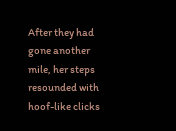After they had gone another mile, her steps resounded with hoof-like clicks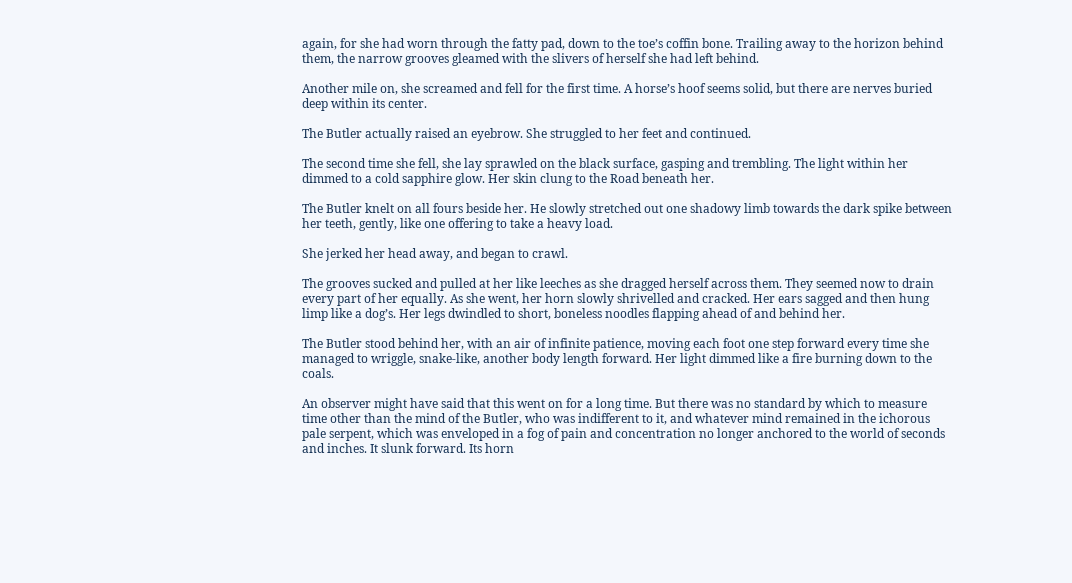again, for she had worn through the fatty pad, down to the toe’s coffin bone. Trailing away to the horizon behind them, the narrow grooves gleamed with the slivers of herself she had left behind.

Another mile on, she screamed and fell for the first time. A horse’s hoof seems solid, but there are nerves buried deep within its center.

The Butler actually raised an eyebrow. She struggled to her feet and continued.

The second time she fell, she lay sprawled on the black surface, gasping and trembling. The light within her dimmed to a cold sapphire glow. Her skin clung to the Road beneath her.

The Butler knelt on all fours beside her. He slowly stretched out one shadowy limb towards the dark spike between her teeth, gently, like one offering to take a heavy load.

She jerked her head away, and began to crawl.

The grooves sucked and pulled at her like leeches as she dragged herself across them. They seemed now to drain every part of her equally. As she went, her horn slowly shrivelled and cracked. Her ears sagged and then hung limp like a dog’s. Her legs dwindled to short, boneless noodles flapping ahead of and behind her.

The Butler stood behind her, with an air of infinite patience, moving each foot one step forward every time she managed to wriggle, snake-like, another body length forward. Her light dimmed like a fire burning down to the coals.

An observer might have said that this went on for a long time. But there was no standard by which to measure time other than the mind of the Butler, who was indifferent to it, and whatever mind remained in the ichorous pale serpent, which was enveloped in a fog of pain and concentration no longer anchored to the world of seconds and inches. It slunk forward. Its horn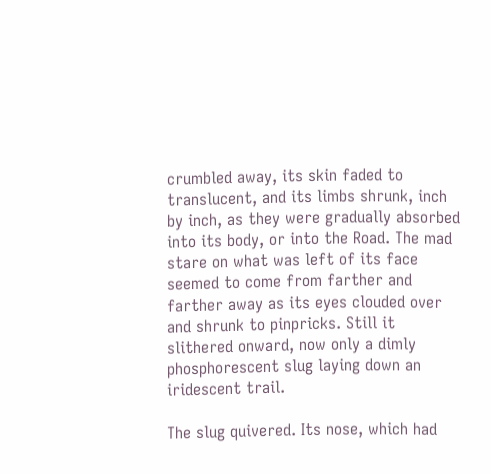crumbled away, its skin faded to translucent, and its limbs shrunk, inch by inch, as they were gradually absorbed into its body, or into the Road. The mad stare on what was left of its face seemed to come from farther and farther away as its eyes clouded over and shrunk to pinpricks. Still it slithered onward, now only a dimly phosphorescent slug laying down an iridescent trail.

The slug quivered. Its nose, which had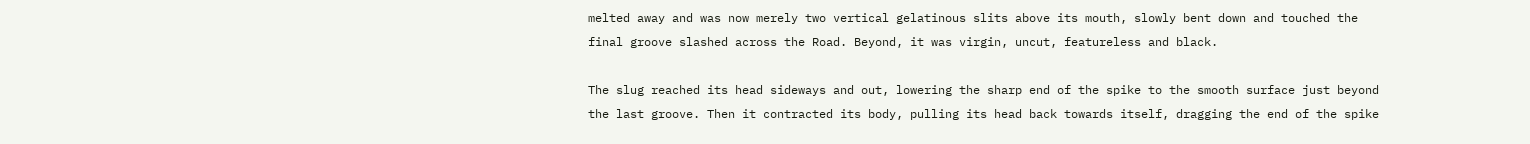melted away and was now merely two vertical gelatinous slits above its mouth, slowly bent down and touched the final groove slashed across the Road. Beyond, it was virgin, uncut, featureless and black.

The slug reached its head sideways and out, lowering the sharp end of the spike to the smooth surface just beyond the last groove. Then it contracted its body, pulling its head back towards itself, dragging the end of the spike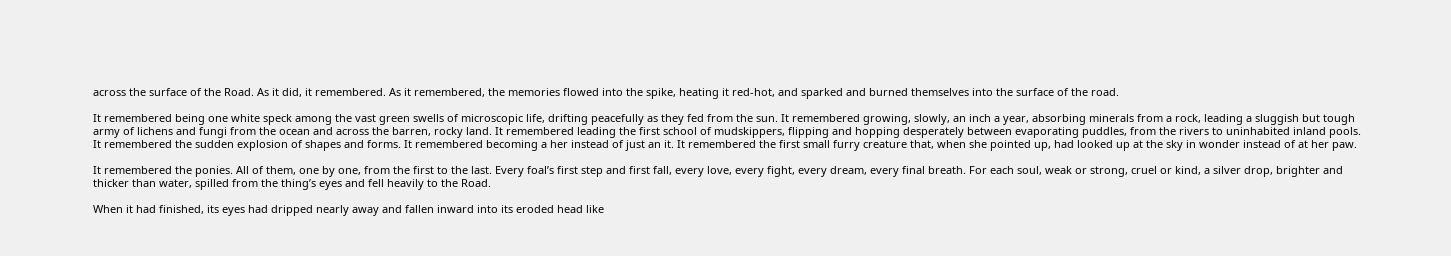across the surface of the Road. As it did, it remembered. As it remembered, the memories flowed into the spike, heating it red-hot, and sparked and burned themselves into the surface of the road.

It remembered being one white speck among the vast green swells of microscopic life, drifting peacefully as they fed from the sun. It remembered growing, slowly, an inch a year, absorbing minerals from a rock, leading a sluggish but tough army of lichens and fungi from the ocean and across the barren, rocky land. It remembered leading the first school of mudskippers, flipping and hopping desperately between evaporating puddles, from the rivers to uninhabited inland pools. It remembered the sudden explosion of shapes and forms. It remembered becoming a her instead of just an it. It remembered the first small furry creature that, when she pointed up, had looked up at the sky in wonder instead of at her paw.

It remembered the ponies. All of them, one by one, from the first to the last. Every foal’s first step and first fall, every love, every fight, every dream, every final breath. For each soul, weak or strong, cruel or kind, a silver drop, brighter and thicker than water, spilled from the thing’s eyes and fell heavily to the Road.

When it had finished, its eyes had dripped nearly away and fallen inward into its eroded head like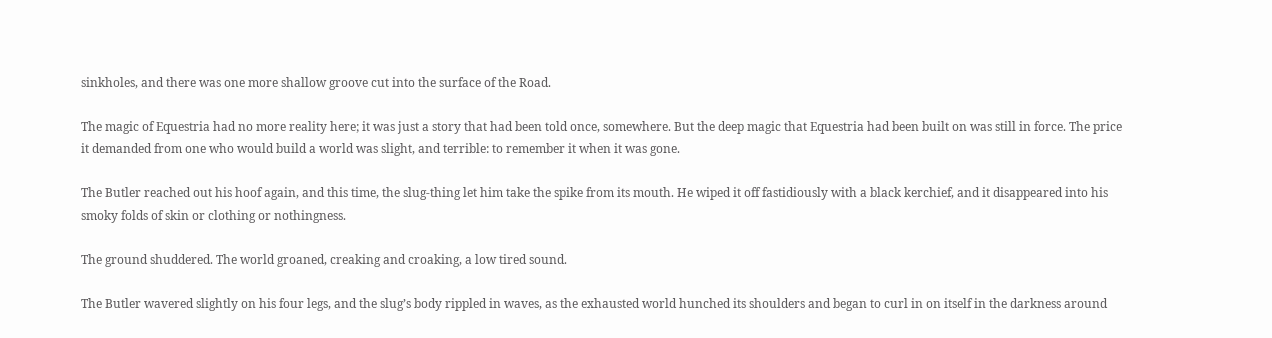sinkholes, and there was one more shallow groove cut into the surface of the Road.

The magic of Equestria had no more reality here; it was just a story that had been told once, somewhere. But the deep magic that Equestria had been built on was still in force. The price it demanded from one who would build a world was slight, and terrible: to remember it when it was gone.

The Butler reached out his hoof again, and this time, the slug-thing let him take the spike from its mouth. He wiped it off fastidiously with a black kerchief, and it disappeared into his smoky folds of skin or clothing or nothingness.

The ground shuddered. The world groaned, creaking and croaking, a low tired sound.

The Butler wavered slightly on his four legs, and the slug’s body rippled in waves, as the exhausted world hunched its shoulders and began to curl in on itself in the darkness around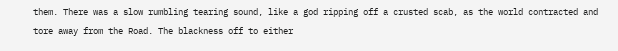them. There was a slow rumbling tearing sound, like a god ripping off a crusted scab, as the world contracted and tore away from the Road. The blackness off to either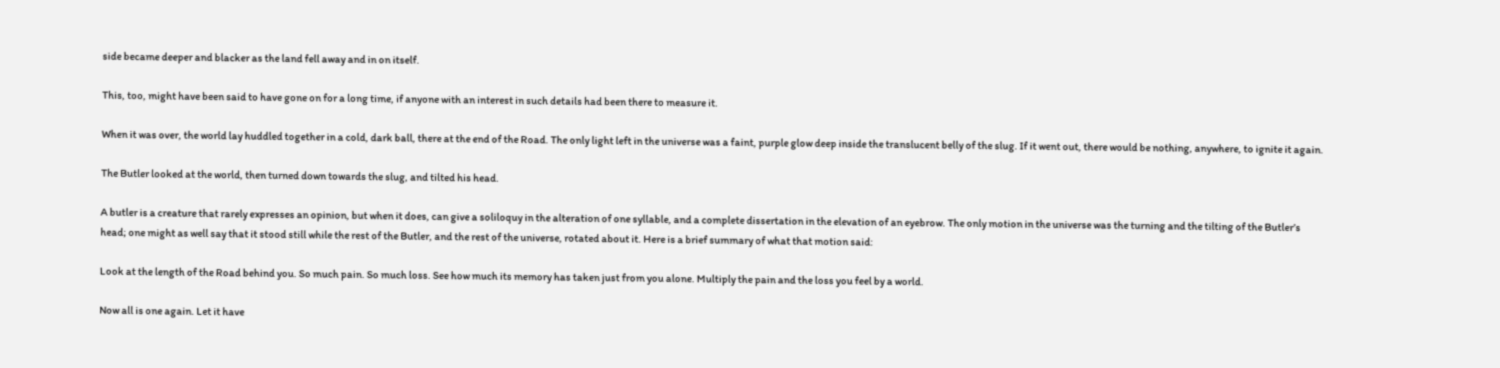side became deeper and blacker as the land fell away and in on itself.

This, too, might have been said to have gone on for a long time, if anyone with an interest in such details had been there to measure it.

When it was over, the world lay huddled together in a cold, dark ball, there at the end of the Road. The only light left in the universe was a faint, purple glow deep inside the translucent belly of the slug. If it went out, there would be nothing, anywhere, to ignite it again.

The Butler looked at the world, then turned down towards the slug, and tilted his head.

A butler is a creature that rarely expresses an opinion, but when it does, can give a soliloquy in the alteration of one syllable, and a complete dissertation in the elevation of an eyebrow. The only motion in the universe was the turning and the tilting of the Butler’s head; one might as well say that it stood still while the rest of the Butler, and the rest of the universe, rotated about it. Here is a brief summary of what that motion said:

Look at the length of the Road behind you. So much pain. So much loss. See how much its memory has taken just from you alone. Multiply the pain and the loss you feel by a world.

Now all is one again. Let it have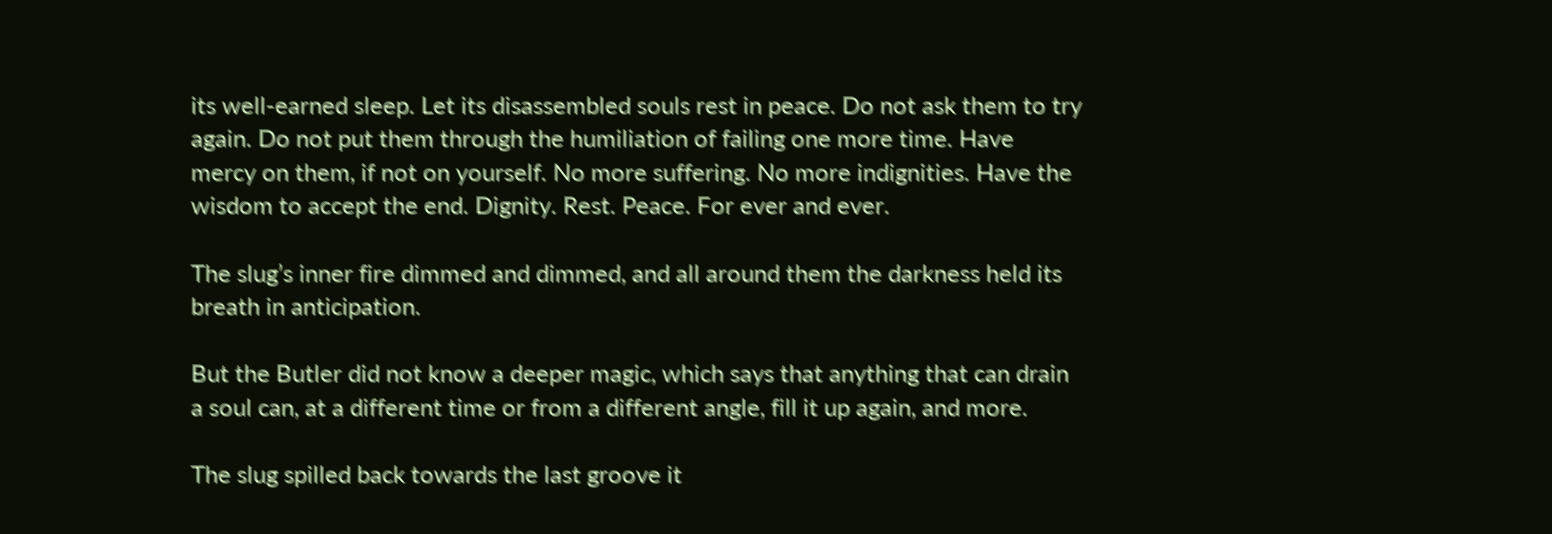its well-earned sleep. Let its disassembled souls rest in peace. Do not ask them to try again. Do not put them through the humiliation of failing one more time. Have mercy on them, if not on yourself. No more suffering. No more indignities. Have the wisdom to accept the end. Dignity. Rest. Peace. For ever and ever.

The slug’s inner fire dimmed and dimmed, and all around them the darkness held its breath in anticipation.

But the Butler did not know a deeper magic, which says that anything that can drain a soul can, at a different time or from a different angle, fill it up again, and more.

The slug spilled back towards the last groove it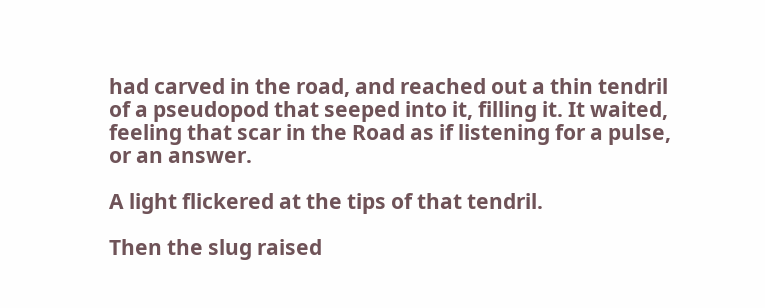had carved in the road, and reached out a thin tendril of a pseudopod that seeped into it, filling it. It waited, feeling that scar in the Road as if listening for a pulse, or an answer.

A light flickered at the tips of that tendril.

Then the slug raised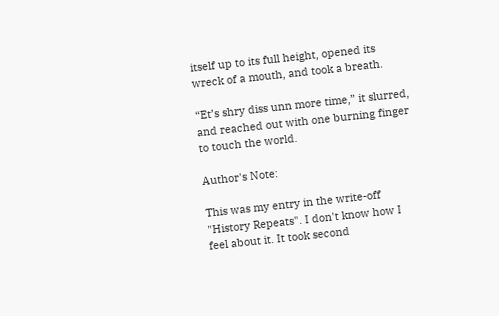itself up to its full height, opened its wreck of a mouth, and took a breath.

“Et’s shry diss unn more time,” it slurred, and reached out with one burning finger to touch the world.

Author's Note:

This was my entry in the write-off "History Repeats". I don't know how I feel about it. It took second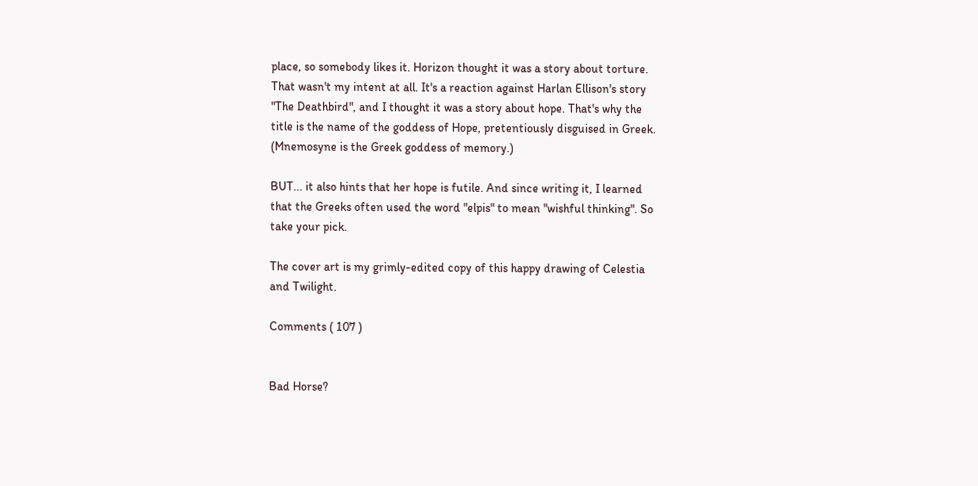place, so somebody likes it. Horizon thought it was a story about torture. That wasn't my intent at all. It's a reaction against Harlan Ellison's story "The Deathbird", and I thought it was a story about hope. That's why the title is the name of the goddess of Hope, pretentiously disguised in Greek. (Mnemosyne is the Greek goddess of memory.)

BUT... it also hints that her hope is futile. And since writing it, I learned that the Greeks often used the word "elpis" to mean "wishful thinking". So take your pick.

The cover art is my grimly-edited copy of this happy drawing of Celestia and Twilight.

Comments ( 107 )


Bad Horse?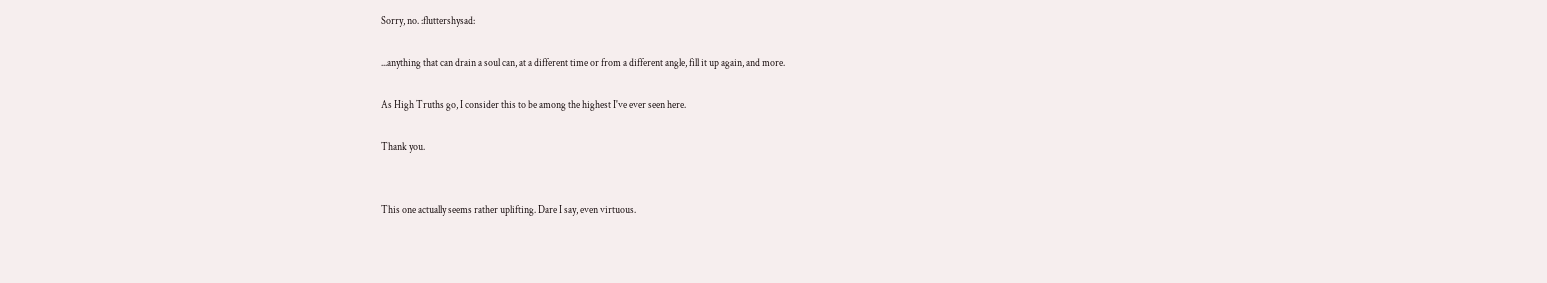Sorry, no. :fluttershysad:

...anything that can drain a soul can, at a different time or from a different angle, fill it up again, and more.

As High Truths go, I consider this to be among the highest I've ever seen here.

Thank you.


This one actually seems rather uplifting. Dare I say, even virtuous.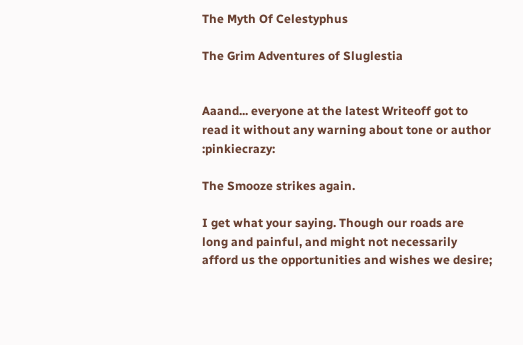The Myth Of Celestyphus

The Grim Adventures of Sluglestia


Aaand... everyone at the latest Writeoff got to read it without any warning about tone or author :pinkiecrazy:

The Smooze strikes again.

I get what your saying. Though our roads are long and painful, and might not necessarily afford us the opportunities and wishes we desire;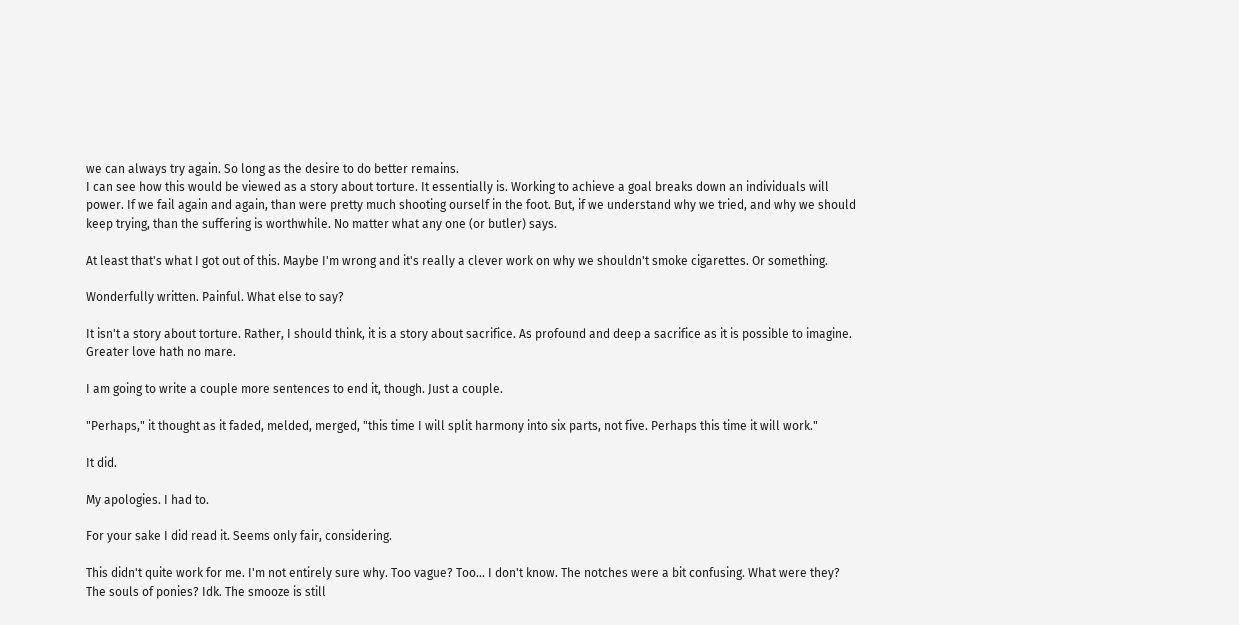we can always try again. So long as the desire to do better remains.
I can see how this would be viewed as a story about torture. It essentially is. Working to achieve a goal breaks down an individuals will power. If we fail again and again, than were pretty much shooting ourself in the foot. But, if we understand why we tried, and why we should keep trying, than the suffering is worthwhile. No matter what any one (or butler) says.

At least that's what I got out of this. Maybe I'm wrong and it's really a clever work on why we shouldn't smoke cigarettes. Or something.

Wonderfully written. Painful. What else to say?

It isn't a story about torture. Rather, I should think, it is a story about sacrifice. As profound and deep a sacrifice as it is possible to imagine. Greater love hath no mare.

I am going to write a couple more sentences to end it, though. Just a couple.

"Perhaps," it thought as it faded, melded, merged, "this time I will split harmony into six parts, not five. Perhaps this time it will work."

It did.

My apologies. I had to.

For your sake I did read it. Seems only fair, considering.

This didn't quite work for me. I'm not entirely sure why. Too vague? Too... I don't know. The notches were a bit confusing. What were they? The souls of ponies? Idk. The smooze is still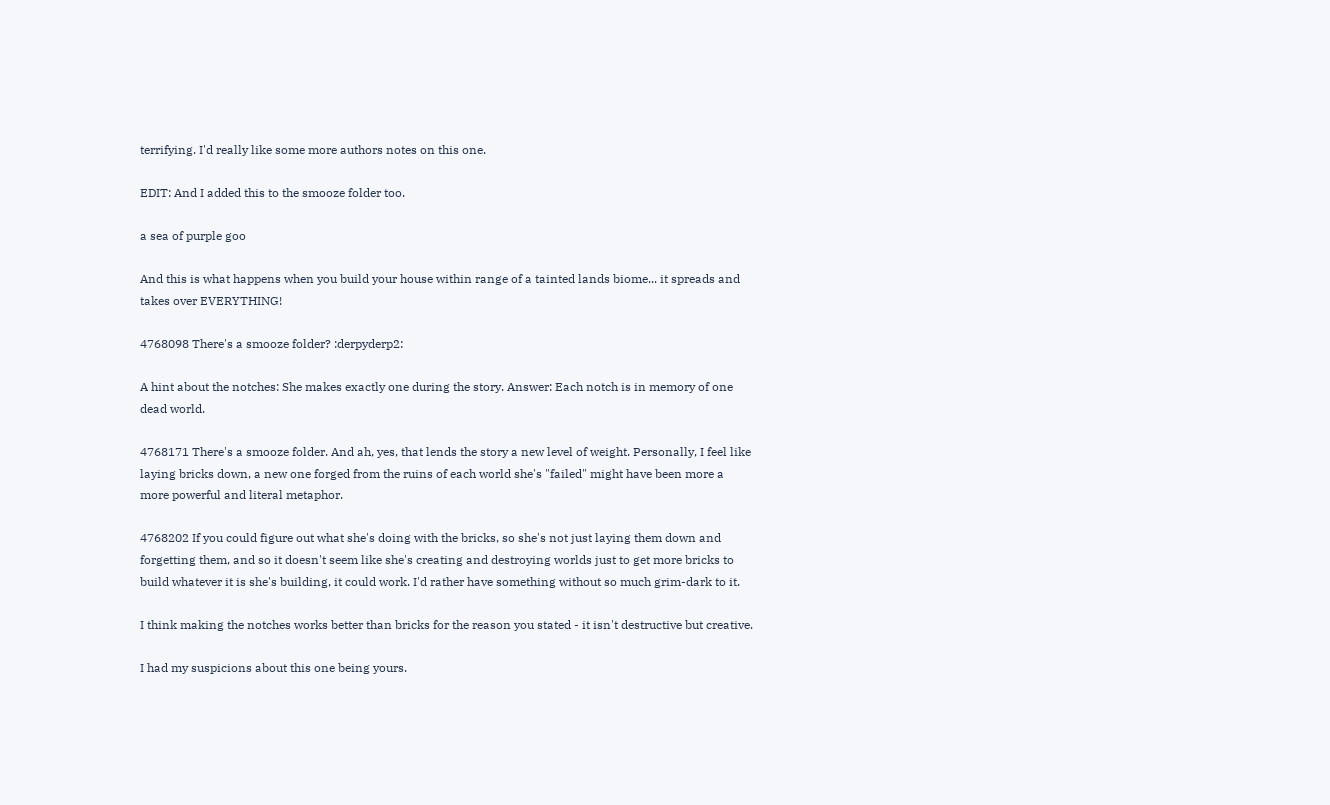terrifying. I'd really like some more authors notes on this one.

EDIT: And I added this to the smooze folder too.

a sea of purple goo

And this is what happens when you build your house within range of a tainted lands biome... it spreads and takes over EVERYTHING!

4768098 There's a smooze folder? :derpyderp2:

A hint about the notches: She makes exactly one during the story. Answer: Each notch is in memory of one dead world.

4768171 There's a smooze folder. And ah, yes, that lends the story a new level of weight. Personally, I feel like laying bricks down, a new one forged from the ruins of each world she's "failed" might have been more a more powerful and literal metaphor.

4768202 If you could figure out what she's doing with the bricks, so she's not just laying them down and forgetting them, and so it doesn't seem like she's creating and destroying worlds just to get more bricks to build whatever it is she's building, it could work. I'd rather have something without so much grim-dark to it.

I think making the notches works better than bricks for the reason you stated - it isn't destructive but creative.

I had my suspicions about this one being yours.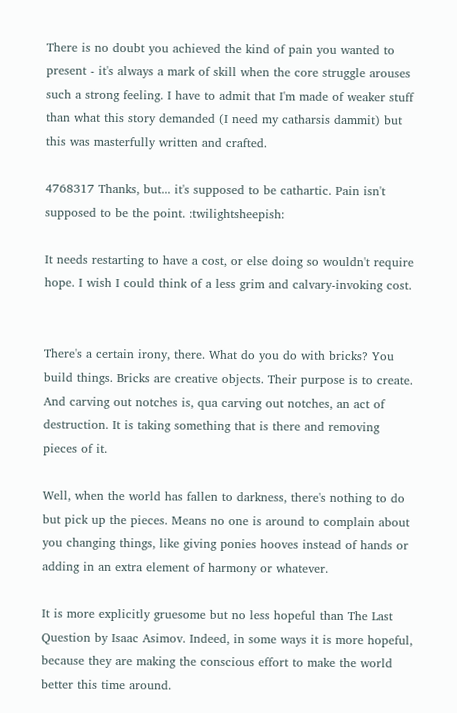There is no doubt you achieved the kind of pain you wanted to present - it's always a mark of skill when the core struggle arouses such a strong feeling. I have to admit that I'm made of weaker stuff than what this story demanded (I need my catharsis dammit) but this was masterfully written and crafted.

4768317 Thanks, but... it's supposed to be cathartic. Pain isn't supposed to be the point. :twilightsheepish:

It needs restarting to have a cost, or else doing so wouldn't require hope. I wish I could think of a less grim and calvary-invoking cost.


There's a certain irony, there. What do you do with bricks? You build things. Bricks are creative objects. Their purpose is to create. And carving out notches is, qua carving out notches, an act of destruction. It is taking something that is there and removing pieces of it.

Well, when the world has fallen to darkness, there's nothing to do but pick up the pieces. Means no one is around to complain about you changing things, like giving ponies hooves instead of hands or adding in an extra element of harmony or whatever.

It is more explicitly gruesome but no less hopeful than The Last Question by Isaac Asimov. Indeed, in some ways it is more hopeful, because they are making the conscious effort to make the world better this time around.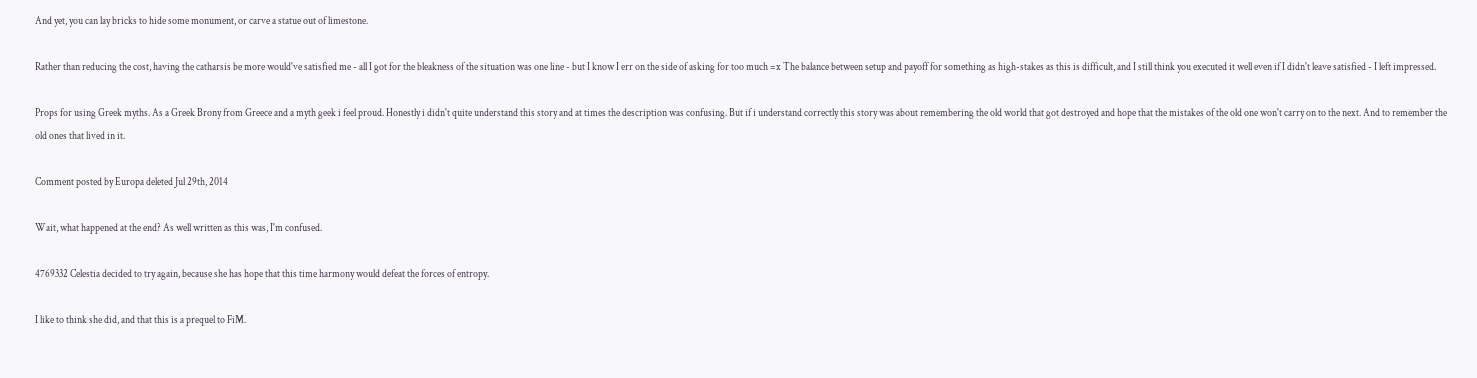And yet, you can lay bricks to hide some monument, or carve a statue out of limestone.

Rather than reducing the cost, having the catharsis be more would've satisfied me - all I got for the bleakness of the situation was one line - but I know I err on the side of asking for too much =x The balance between setup and payoff for something as high-stakes as this is difficult, and I still think you executed it well even if I didn't leave satisfied - I left impressed.

Props for using Greek myths. As a Greek Brony from Greece and a myth geek i feel proud. Honestly i didn't quite understand this story and at times the description was confusing. But if i understand correctly this story was about remembering the old world that got destroyed and hope that the mistakes of the old one won't carry on to the next. And to remember the old ones that lived in it.

Comment posted by Europa deleted Jul 29th, 2014

Wait, what happened at the end? As well written as this was, I'm confused.

4769332 Celestia decided to try again, because she has hope that this time harmony would defeat the forces of entropy.

I like to think she did, and that this is a prequel to FiM.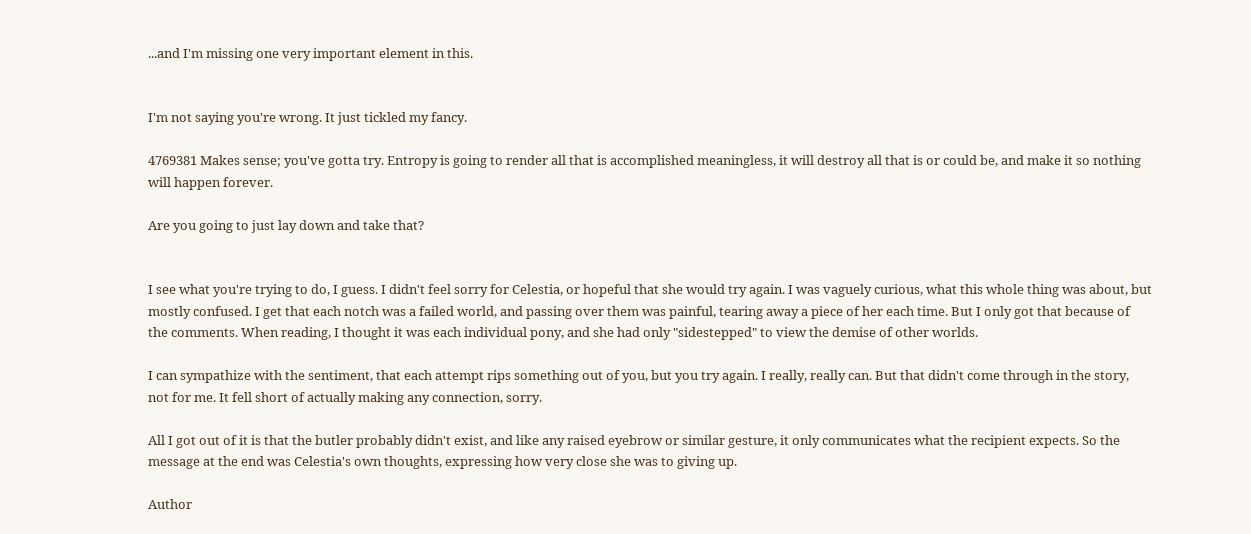...and I'm missing one very important element in this.


I'm not saying you're wrong. It just tickled my fancy.

4769381 Makes sense; you've gotta try. Entropy is going to render all that is accomplished meaningless, it will destroy all that is or could be, and make it so nothing will happen forever.

Are you going to just lay down and take that?


I see what you're trying to do, I guess. I didn't feel sorry for Celestia, or hopeful that she would try again. I was vaguely curious, what this whole thing was about, but mostly confused. I get that each notch was a failed world, and passing over them was painful, tearing away a piece of her each time. But I only got that because of the comments. When reading, I thought it was each individual pony, and she had only "sidestepped" to view the demise of other worlds.

I can sympathize with the sentiment, that each attempt rips something out of you, but you try again. I really, really can. But that didn't come through in the story, not for me. It fell short of actually making any connection, sorry.

All I got out of it is that the butler probably didn't exist, and like any raised eyebrow or similar gesture, it only communicates what the recipient expects. So the message at the end was Celestia's own thoughts, expressing how very close she was to giving up.

Author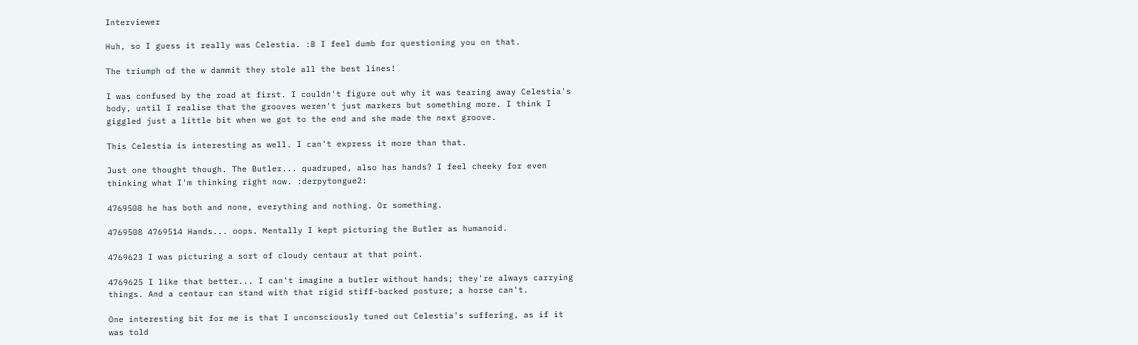Interviewer

Huh, so I guess it really was Celestia. :B I feel dumb for questioning you on that.

The triumph of the w dammit they stole all the best lines!

I was confused by the road at first. I couldn't figure out why it was tearing away Celestia's body, until I realise that the grooves weren't just markers but something more. I think I giggled just a little bit when we got to the end and she made the next groove.

This Celestia is interesting as well. I can't express it more than that.

Just one thought though. The Butler... quadruped, also has hands? I feel cheeky for even thinking what I'm thinking right now. :derpytongue2:

4769508 he has both and none, everything and nothing. Or something.

4769508 4769514 Hands... oops. Mentally I kept picturing the Butler as humanoid.

4769623 I was picturing a sort of cloudy centaur at that point.

4769625 I like that better... I can't imagine a butler without hands; they're always carrying things. And a centaur can stand with that rigid stiff-backed posture; a horse can't.

One interesting bit for me is that I unconsciously tuned out Celestia's suffering, as if it was told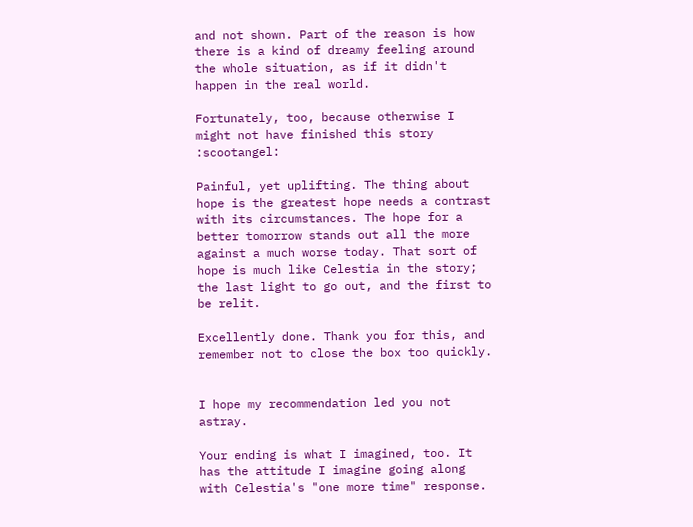and not shown. Part of the reason is how there is a kind of dreamy feeling around the whole situation, as if it didn't happen in the real world.

Fortunately, too, because otherwise I might not have finished this story :scootangel:

Painful, yet uplifting. The thing about hope is the greatest hope needs a contrast with its circumstances. The hope for a better tomorrow stands out all the more against a much worse today. That sort of hope is much like Celestia in the story; the last light to go out, and the first to be relit.

Excellently done. Thank you for this, and remember not to close the box too quickly.


I hope my recommendation led you not astray.

Your ending is what I imagined, too. It has the attitude I imagine going along with Celestia's "one more time" response.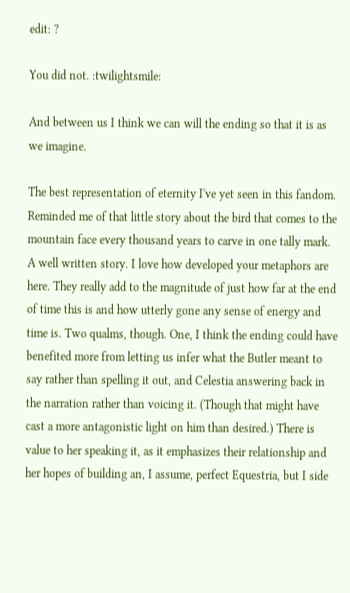edit: ?

You did not. :twilightsmile:

And between us I think we can will the ending so that it is as we imagine.

The best representation of eternity I've yet seen in this fandom. Reminded me of that little story about the bird that comes to the mountain face every thousand years to carve in one tally mark.
A well written story. I love how developed your metaphors are here. They really add to the magnitude of just how far at the end of time this is and how utterly gone any sense of energy and time is. Two qualms, though. One, I think the ending could have benefited more from letting us infer what the Butler meant to say rather than spelling it out, and Celestia answering back in the narration rather than voicing it. (Though that might have cast a more antagonistic light on him than desired.) There is value to her speaking it, as it emphasizes their relationship and her hopes of building an, I assume, perfect Equestria, but I side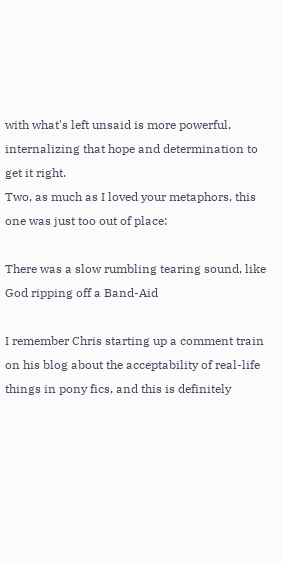with what's left unsaid is more powerful, internalizing that hope and determination to get it right.
Two, as much as I loved your metaphors, this one was just too out of place:

There was a slow rumbling tearing sound, like God ripping off a Band-Aid

I remember Chris starting up a comment train on his blog about the acceptability of real-life things in pony fics, and this is definitely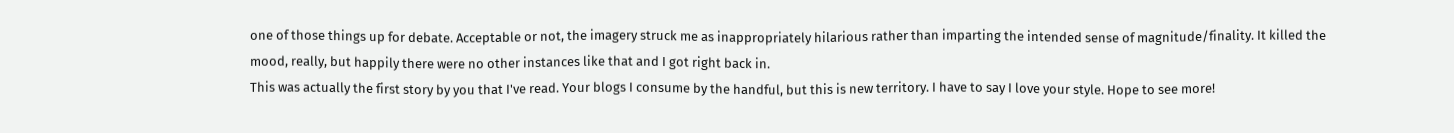one of those things up for debate. Acceptable or not, the imagery struck me as inappropriately hilarious rather than imparting the intended sense of magnitude/finality. It killed the mood, really, but happily there were no other instances like that and I got right back in.
This was actually the first story by you that I've read. Your blogs I consume by the handful, but this is new territory. I have to say I love your style. Hope to see more!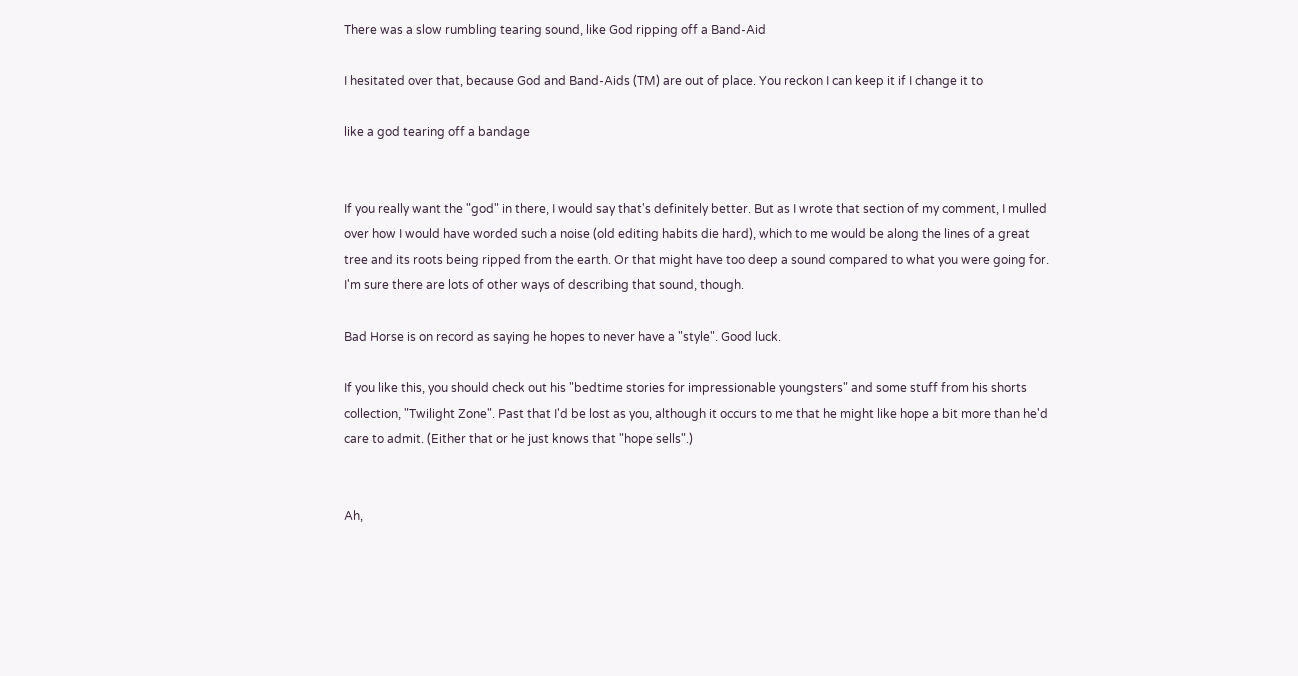There was a slow rumbling tearing sound, like God ripping off a Band-Aid

I hesitated over that, because God and Band-Aids (TM) are out of place. You reckon I can keep it if I change it to

like a god tearing off a bandage


If you really want the "god" in there, I would say that's definitely better. But as I wrote that section of my comment, I mulled over how I would have worded such a noise (old editing habits die hard), which to me would be along the lines of a great tree and its roots being ripped from the earth. Or that might have too deep a sound compared to what you were going for. I'm sure there are lots of other ways of describing that sound, though.

Bad Horse is on record as saying he hopes to never have a "style". Good luck.

If you like this, you should check out his "bedtime stories for impressionable youngsters" and some stuff from his shorts collection, "Twilight Zone". Past that I'd be lost as you, although it occurs to me that he might like hope a bit more than he'd care to admit. (Either that or he just knows that "hope sells".)


Ah,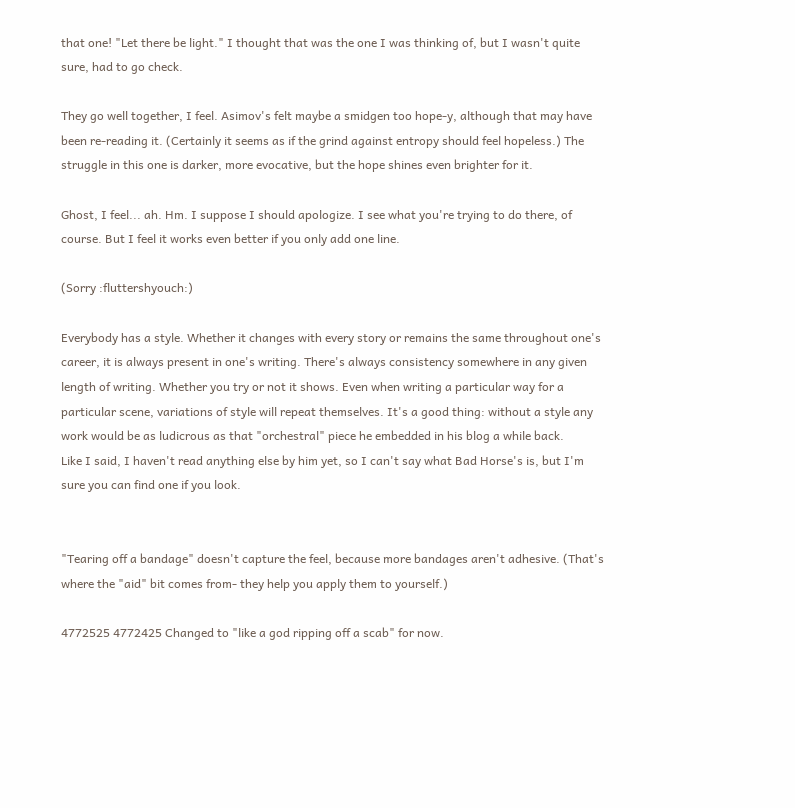that one! "Let there be light." I thought that was the one I was thinking of, but I wasn't quite sure, had to go check.

They go well together, I feel. Asimov's felt maybe a smidgen too hope-y, although that may have been re-reading it. (Certainly it seems as if the grind against entropy should feel hopeless.) The struggle in this one is darker, more evocative, but the hope shines even brighter for it.

Ghost, I feel... ah. Hm. I suppose I should apologize. I see what you're trying to do there, of course. But I feel it works even better if you only add one line.

(Sorry :fluttershyouch:)

Everybody has a style. Whether it changes with every story or remains the same throughout one's career, it is always present in one's writing. There's always consistency somewhere in any given length of writing. Whether you try or not it shows. Even when writing a particular way for a particular scene, variations of style will repeat themselves. It's a good thing: without a style any work would be as ludicrous as that "orchestral" piece he embedded in his blog a while back.
Like I said, I haven't read anything else by him yet, so I can't say what Bad Horse's is, but I'm sure you can find one if you look.


"Tearing off a bandage" doesn't capture the feel, because more bandages aren't adhesive. (That's where the "aid" bit comes from- they help you apply them to yourself.)

4772525 4772425 Changed to "like a god ripping off a scab" for now.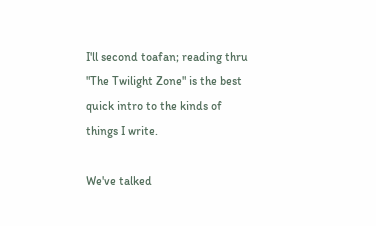I'll second toafan; reading thru "The Twilight Zone" is the best quick intro to the kinds of things I write.

We've talked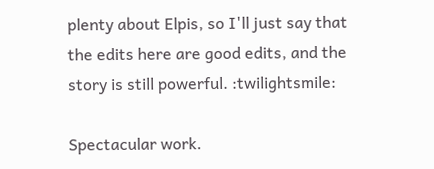plenty about Elpis, so I'll just say that the edits here are good edits, and the story is still powerful. :twilightsmile:

Spectacular work.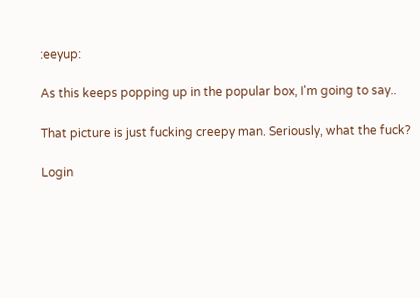:eeyup:

As this keeps popping up in the popular box, I'm going to say..

That picture is just fucking creepy man. Seriously, what the fuck?

Login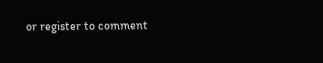or register to comment